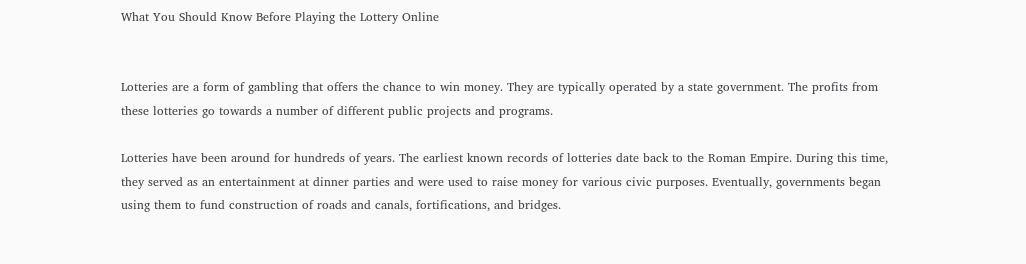What You Should Know Before Playing the Lottery Online


Lotteries are a form of gambling that offers the chance to win money. They are typically operated by a state government. The profits from these lotteries go towards a number of different public projects and programs.

Lotteries have been around for hundreds of years. The earliest known records of lotteries date back to the Roman Empire. During this time, they served as an entertainment at dinner parties and were used to raise money for various civic purposes. Eventually, governments began using them to fund construction of roads and canals, fortifications, and bridges.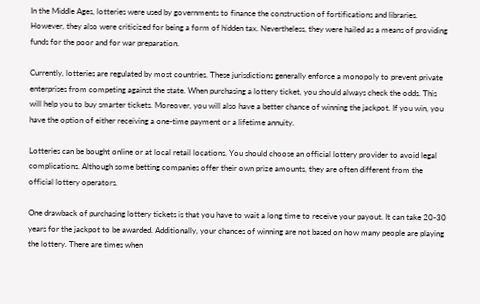In the Middle Ages, lotteries were used by governments to finance the construction of fortifications and libraries. However, they also were criticized for being a form of hidden tax. Nevertheless, they were hailed as a means of providing funds for the poor and for war preparation.

Currently, lotteries are regulated by most countries. These jurisdictions generally enforce a monopoly to prevent private enterprises from competing against the state. When purchasing a lottery ticket, you should always check the odds. This will help you to buy smarter tickets. Moreover, you will also have a better chance of winning the jackpot. If you win, you have the option of either receiving a one-time payment or a lifetime annuity.

Lotteries can be bought online or at local retail locations. You should choose an official lottery provider to avoid legal complications. Although some betting companies offer their own prize amounts, they are often different from the official lottery operators.

One drawback of purchasing lottery tickets is that you have to wait a long time to receive your payout. It can take 20-30 years for the jackpot to be awarded. Additionally, your chances of winning are not based on how many people are playing the lottery. There are times when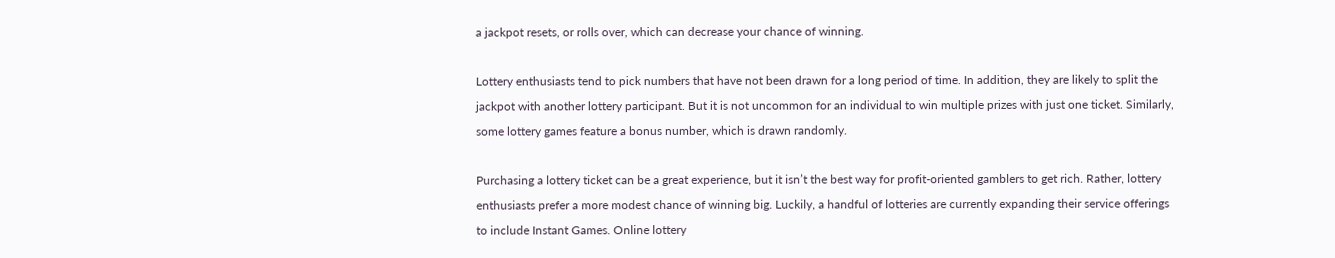a jackpot resets, or rolls over, which can decrease your chance of winning.

Lottery enthusiasts tend to pick numbers that have not been drawn for a long period of time. In addition, they are likely to split the jackpot with another lottery participant. But it is not uncommon for an individual to win multiple prizes with just one ticket. Similarly, some lottery games feature a bonus number, which is drawn randomly.

Purchasing a lottery ticket can be a great experience, but it isn’t the best way for profit-oriented gamblers to get rich. Rather, lottery enthusiasts prefer a more modest chance of winning big. Luckily, a handful of lotteries are currently expanding their service offerings to include Instant Games. Online lottery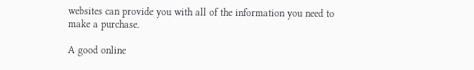websites can provide you with all of the information you need to make a purchase.

A good online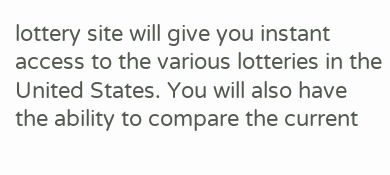lottery site will give you instant access to the various lotteries in the United States. You will also have the ability to compare the current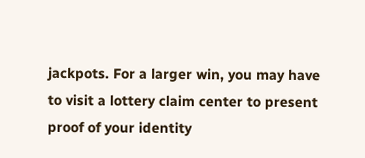jackpots. For a larger win, you may have to visit a lottery claim center to present proof of your identity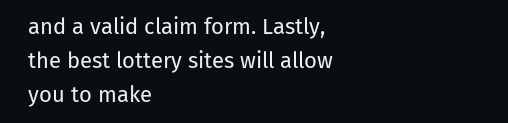and a valid claim form. Lastly, the best lottery sites will allow you to make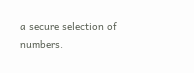a secure selection of numbers.